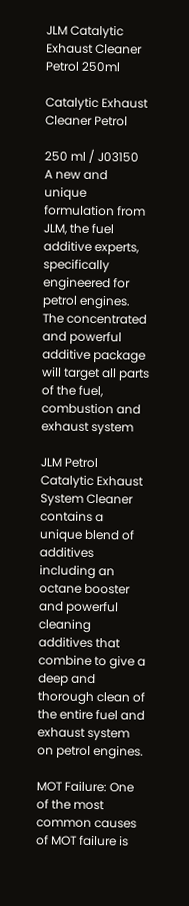JLM Catalytic Exhaust Cleaner Petrol 250ml

Catalytic Exhaust Cleaner Petrol

250 ml / J03150
A new and unique formulation from JLM, the fuel additive experts, specifically engineered for petrol engines. The concentrated and powerful additive package will target all parts of the fuel, combustion and exhaust system

JLM Petrol Catalytic Exhaust System Cleaner contains a unique blend of additives including an octane booster and powerful cleaning additives that combine to give a deep and thorough clean of the entire fuel and exhaust system on petrol engines.

MOT Failure: One of the most common causes of MOT failure is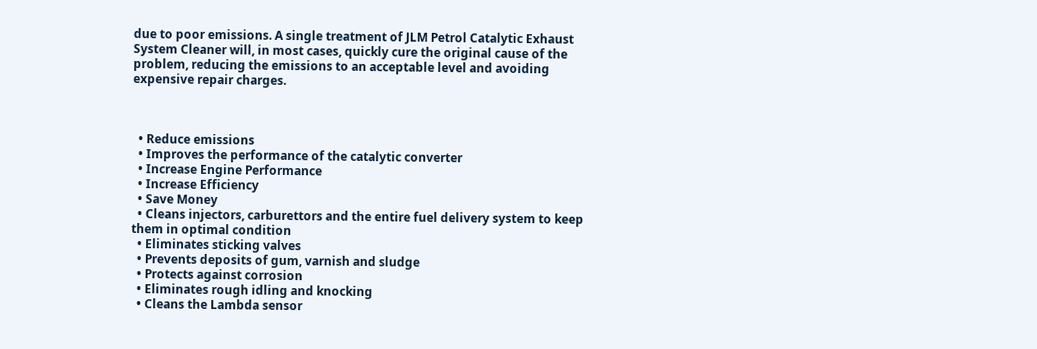due to poor emissions. A single treatment of JLM Petrol Catalytic Exhaust System Cleaner will, in most cases, quickly cure the original cause of the problem, reducing the emissions to an acceptable level and avoiding expensive repair charges.



  • Reduce emissions
  • Improves the performance of the catalytic converter
  • Increase Engine Performance
  • Increase Efficiency
  • Save Money
  • Cleans injectors, carburettors and the entire fuel delivery system to keep them in optimal condition
  • Eliminates sticking valves
  • Prevents deposits of gum, varnish and sludge
  • Protects against corrosion
  • Eliminates rough idling and knocking
  • Cleans the Lambda sensor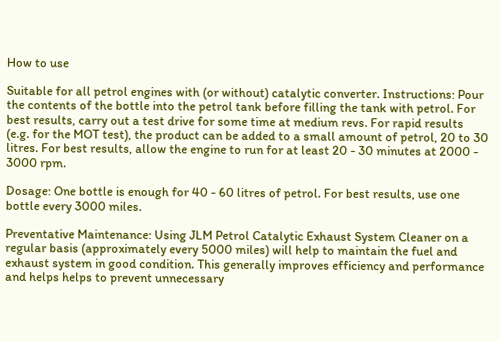How to use

Suitable for all petrol engines with (or without) catalytic converter. Instructions: Pour the contents of the bottle into the petrol tank before filling the tank with petrol. For best results, carry out a test drive for some time at medium revs. For rapid results (e.g. for the MOT test), the product can be added to a small amount of petrol, 20 to 30 litres. For best results, allow the engine to run for at least 20 - 30 minutes at 2000 - 3000 rpm.

Dosage: One bottle is enough for 40 - 60 litres of petrol. For best results, use one bottle every 3000 miles.

Preventative Maintenance: Using JLM Petrol Catalytic Exhaust System Cleaner on a regular basis (approximately every 5000 miles) will help to maintain the fuel and exhaust system in good condition. This generally improves efficiency and performance and helps helps to prevent unnecessary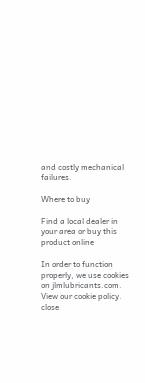and costly mechanical failures.

Where to buy

Find a local dealer in your area or buy this product online

In order to function properly, we use cookies on jlmlubricants.com. View our cookie policy. close